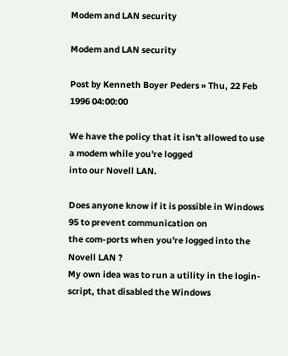Modem and LAN security

Modem and LAN security

Post by Kenneth Boyer Peders » Thu, 22 Feb 1996 04:00:00

We have the policy that it isn't allowed to use a modem while you're logged
into our Novell LAN.

Does anyone know if it is possible in Windows 95 to prevent communication on
the com-ports when you're logged into the Novell LAN ?
My own idea was to run a utility in the login-script, that disabled the Windows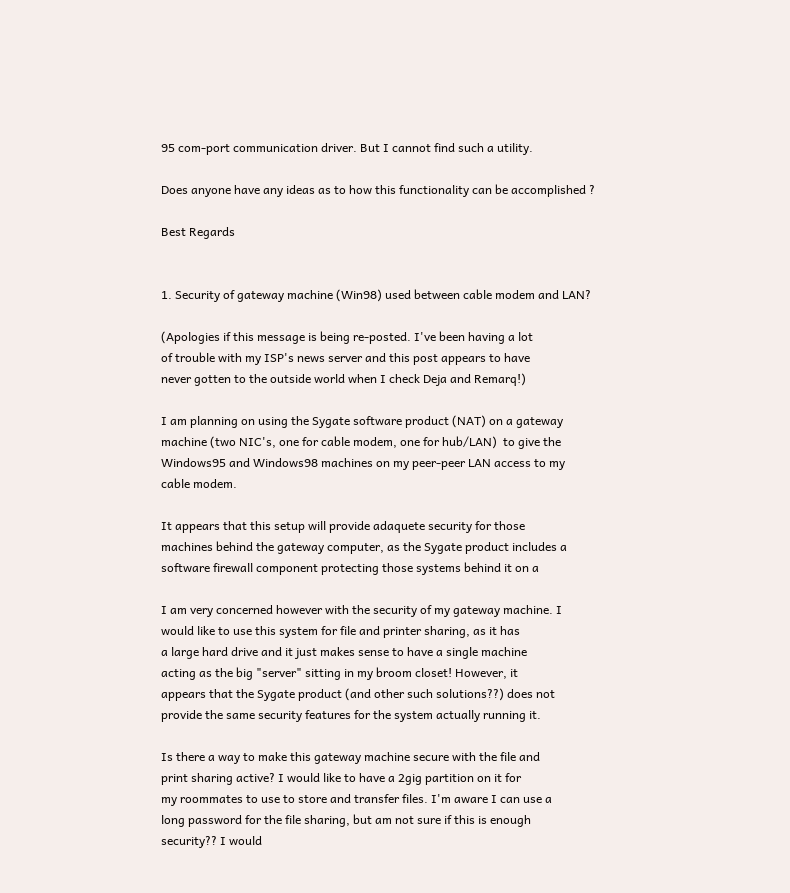95 com-port communication driver. But I cannot find such a utility.

Does anyone have any ideas as to how this functionality can be accomplished ?

Best Regards


1. Security of gateway machine (Win98) used between cable modem and LAN?

(Apologies if this message is being re-posted. I've been having a lot
of trouble with my ISP's news server and this post appears to have
never gotten to the outside world when I check Deja and Remarq!)

I am planning on using the Sygate software product (NAT) on a gateway
machine (two NIC's, one for cable modem, one for hub/LAN)  to give the
Windows95 and Windows98 machines on my peer-peer LAN access to my
cable modem.

It appears that this setup will provide adaquete security for those
machines behind the gateway computer, as the Sygate product includes a
software firewall component protecting those systems behind it on a

I am very concerned however with the security of my gateway machine. I
would like to use this system for file and printer sharing, as it has
a large hard drive and it just makes sense to have a single machine
acting as the big "server" sitting in my broom closet! However, it
appears that the Sygate product (and other such solutions??) does not
provide the same security features for the system actually running it.

Is there a way to make this gateway machine secure with the file and
print sharing active? I would like to have a 2gig partition on it for
my roommates to use to store and transfer files. I'm aware I can use a
long password for the file sharing, but am not sure if this is enough
security?? I would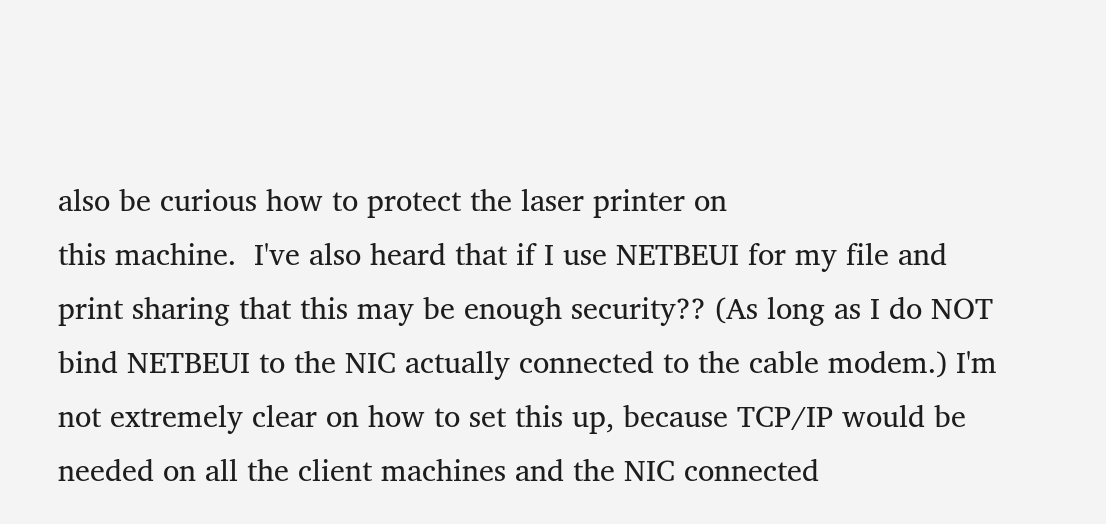also be curious how to protect the laser printer on
this machine.  I've also heard that if I use NETBEUI for my file and
print sharing that this may be enough security?? (As long as I do NOT
bind NETBEUI to the NIC actually connected to the cable modem.) I'm
not extremely clear on how to set this up, because TCP/IP would be
needed on all the client machines and the NIC connected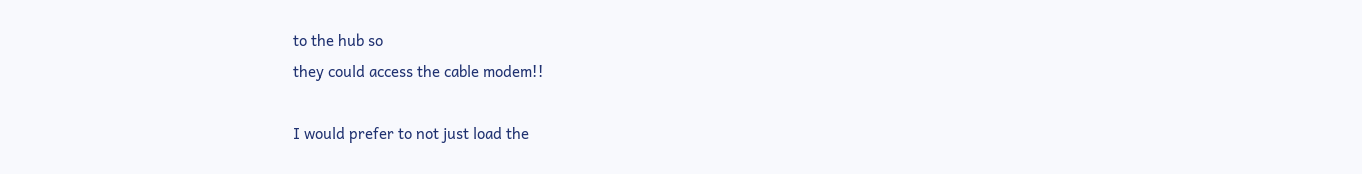to the hub so
they could access the cable modem!!

I would prefer to not just load the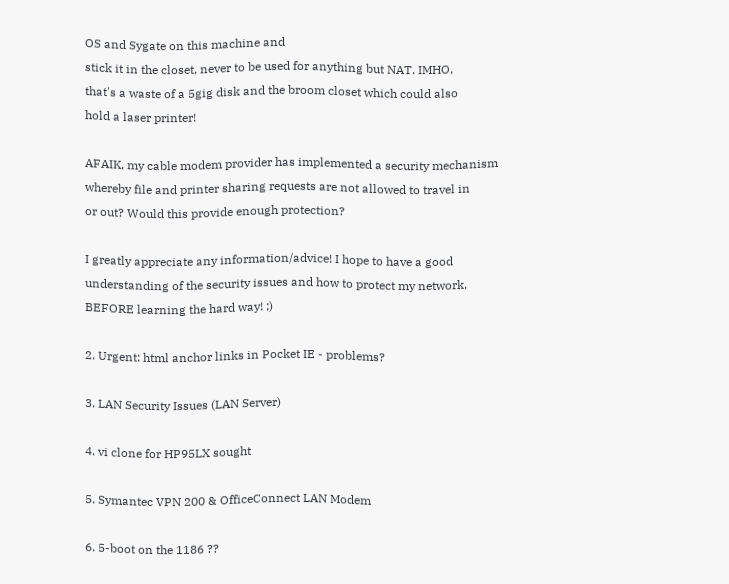OS and Sygate on this machine and
stick it in the closet, never to be used for anything but NAT. IMHO,
that's a waste of a 5gig disk and the broom closet which could also
hold a laser printer!

AFAIK, my cable modem provider has implemented a security mechanism
whereby file and printer sharing requests are not allowed to travel in
or out? Would this provide enough protection?

I greatly appreciate any information/advice! I hope to have a good
understanding of the security issues and how to protect my network,
BEFORE learning the hard way! ;)

2. Urgent: html anchor links in Pocket IE - problems?

3. LAN Security Issues (LAN Server)

4. vi clone for HP95LX sought

5. Symantec VPN 200 & OfficeConnect LAN Modem

6. 5-boot on the 1186 ??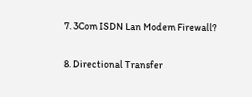7. 3Com ISDN Lan Modem Firewall?

8. Directional Transfer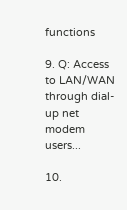functions

9. Q: Access to LAN/WAN through dial-up net modem users...

10.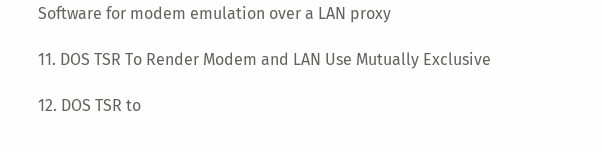Software for modem emulation over a LAN proxy

11. DOS TSR To Render Modem and LAN Use Mutually Exclusive

12. DOS TSR to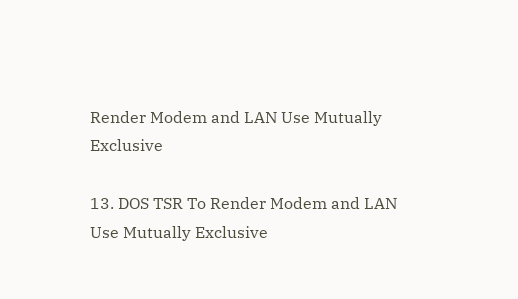Render Modem and LAN Use Mutually Exclusive

13. DOS TSR To Render Modem and LAN Use Mutually Exclusive